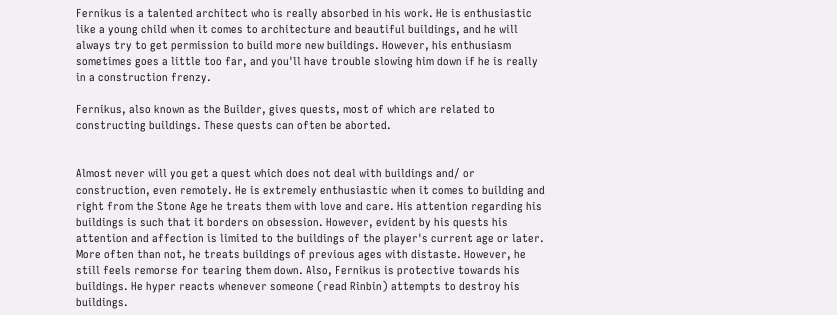Fernikus is a talented architect who is really absorbed in his work. He is enthusiastic like a young child when it comes to architecture and beautiful buildings, and he will always try to get permission to build more new buildings. However, his enthusiasm sometimes goes a little too far, and you'll have trouble slowing him down if he is really in a construction frenzy.

Fernikus, also known as the Builder, gives quests, most of which are related to constructing buildings. These quests can often be aborted.


Almost never will you get a quest which does not deal with buildings and/ or construction, even remotely. He is extremely enthusiastic when it comes to building and right from the Stone Age he treats them with love and care. His attention regarding his buildings is such that it borders on obsession. However, evident by his quests his attention and affection is limited to the buildings of the player's current age or later. More often than not, he treats buildings of previous ages with distaste. However, he still feels remorse for tearing them down. Also, Fernikus is protective towards his buildings. He hyper reacts whenever someone (read Rinbin) attempts to destroy his buildings.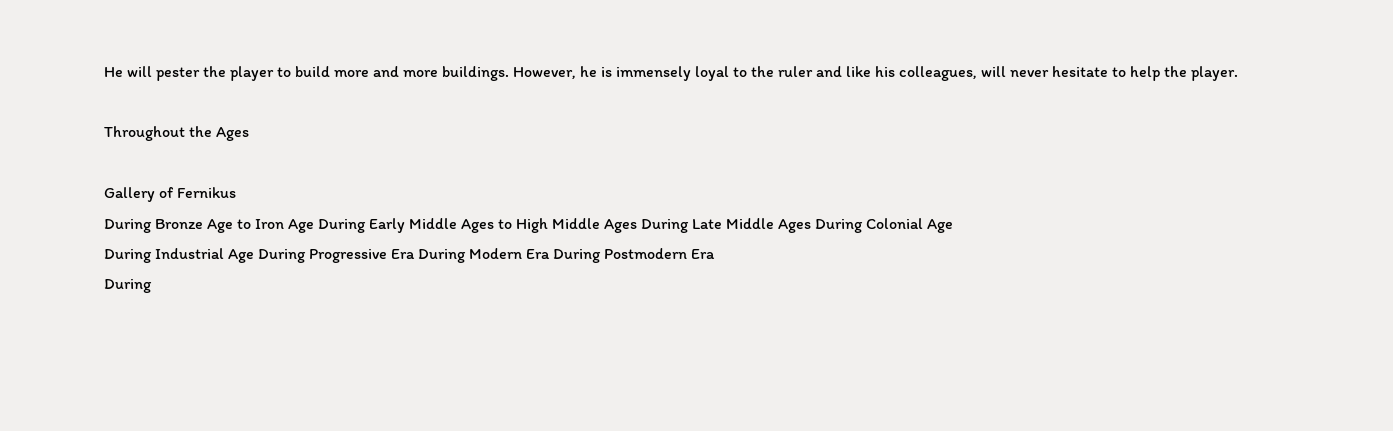He will pester the player to build more and more buildings. However, he is immensely loyal to the ruler and like his colleagues, will never hesitate to help the player.

Throughout the Ages

Gallery of Fernikus
During Bronze Age to Iron Age During Early Middle Ages to High Middle Ages During Late Middle Ages During Colonial Age
During Industrial Age During Progressive Era During Modern Era During Postmodern Era
During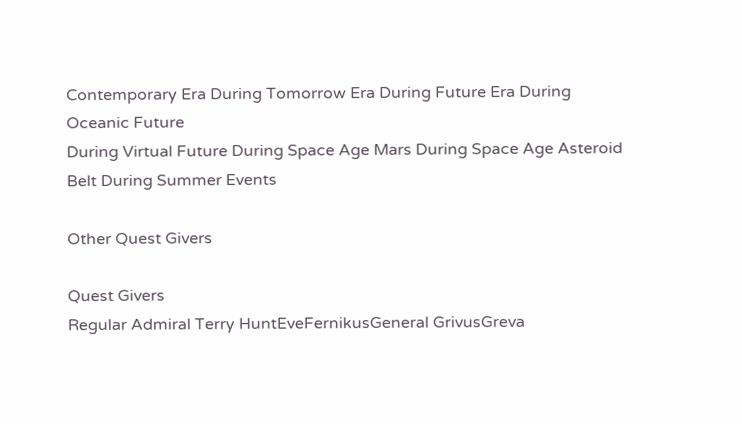Contemporary Era During Tomorrow Era During Future Era During Oceanic Future
During Virtual Future During Space Age Mars During Space Age Asteroid Belt During Summer Events

Other Quest Givers

Quest Givers
Regular Admiral Terry HuntEveFernikusGeneral GrivusGreva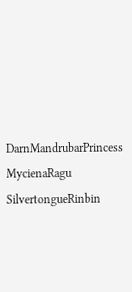DarnMandrubarPrincess MycienaRagu SilvertongueRinbin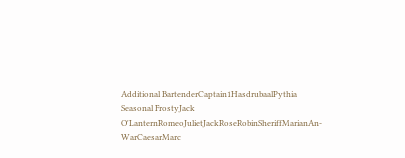Additional BartenderCaptain1HasdrubaalPythia
Seasonal FrostyJack O'LanternRomeoJulietJackRoseRobinSheriffMarianAn-WarCaesarMarc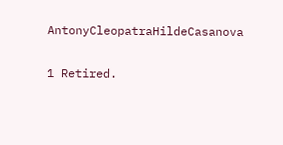AntonyCleopatraHildeCasanova

1 Retired.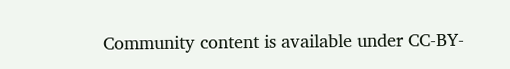Community content is available under CC-BY-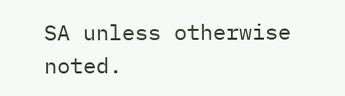SA unless otherwise noted.